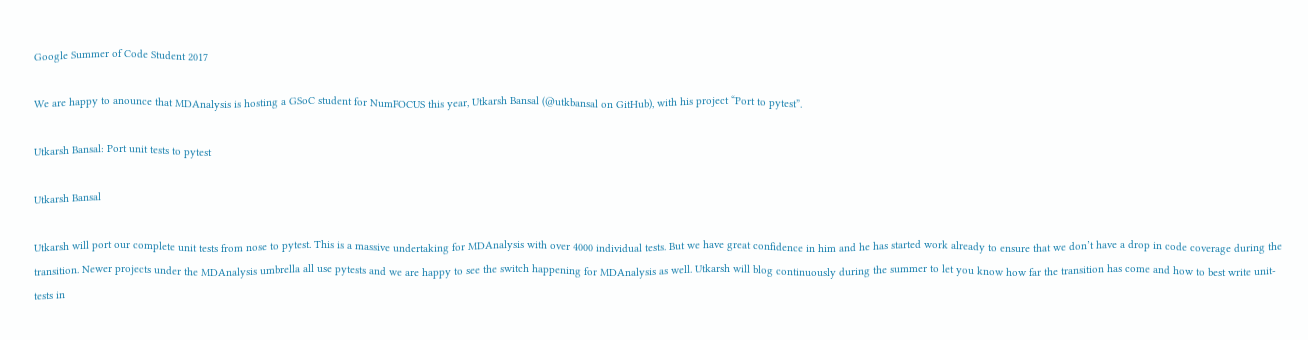Google Summer of Code Student 2017

We are happy to anounce that MDAnalysis is hosting a GSoC student for NumFOCUS this year, Utkarsh Bansal (@utkbansal on GitHub), with his project “Port to pytest”.

Utkarsh Bansal: Port unit tests to pytest

Utkarsh Bansal

Utkarsh will port our complete unit tests from nose to pytest. This is a massive undertaking for MDAnalysis with over 4000 individual tests. But we have great confidence in him and he has started work already to ensure that we don’t have a drop in code coverage during the transition. Newer projects under the MDAnalysis umbrella all use pytests and we are happy to see the switch happening for MDAnalysis as well. Utkarsh will blog continuously during the summer to let you know how far the transition has come and how to best write unit-tests in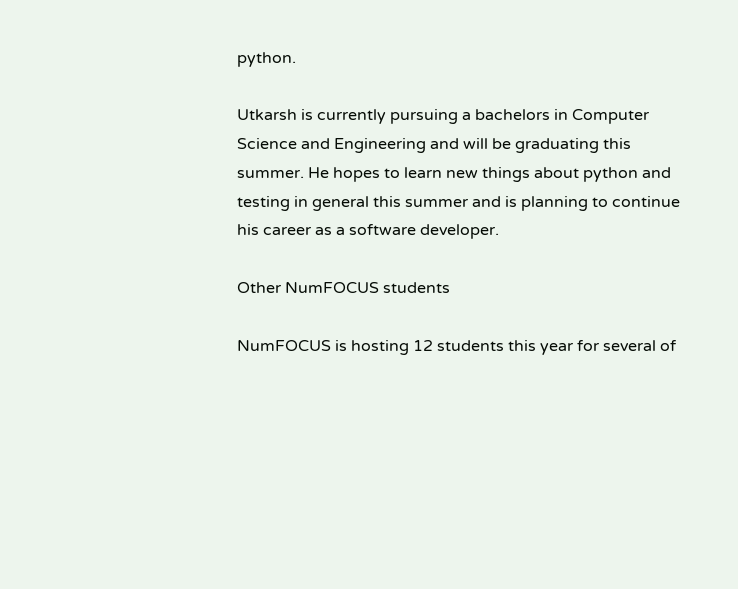python.

Utkarsh is currently pursuing a bachelors in Computer Science and Engineering and will be graduating this summer. He hopes to learn new things about python and testing in general this summer and is planning to continue his career as a software developer.

Other NumFOCUS students

NumFOCUS is hosting 12 students this year for several of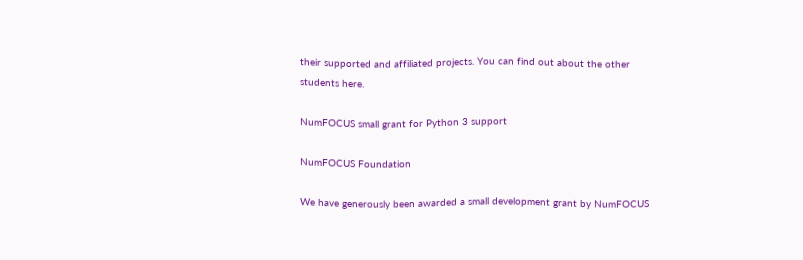their supported and affiliated projects. You can find out about the other students here.

NumFOCUS small grant for Python 3 support

NumFOCUS Foundation

We have generously been awarded a small development grant by NumFOCUS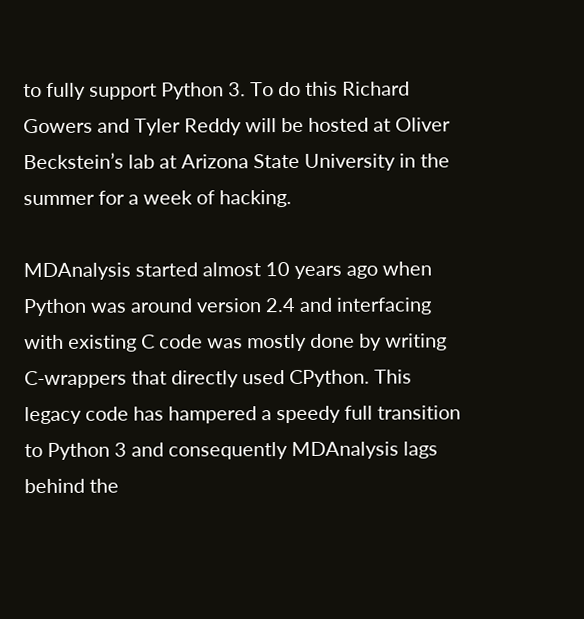to fully support Python 3. To do this Richard Gowers and Tyler Reddy will be hosted at Oliver Beckstein’s lab at Arizona State University in the summer for a week of hacking.

MDAnalysis started almost 10 years ago when Python was around version 2.4 and interfacing with existing C code was mostly done by writing C-wrappers that directly used CPython. This legacy code has hampered a speedy full transition to Python 3 and consequently MDAnalysis lags behind the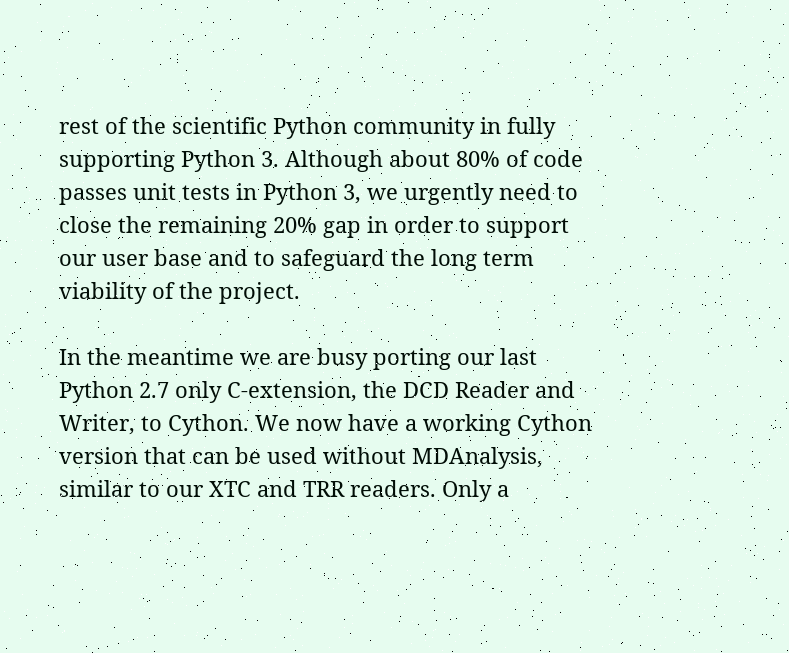rest of the scientific Python community in fully supporting Python 3. Although about 80% of code passes unit tests in Python 3, we urgently need to close the remaining 20% gap in order to support our user base and to safeguard the long term viability of the project.

In the meantime we are busy porting our last Python 2.7 only C-extension, the DCD Reader and Writer, to Cython. We now have a working Cython version that can be used without MDAnalysis, similar to our XTC and TRR readers. Only a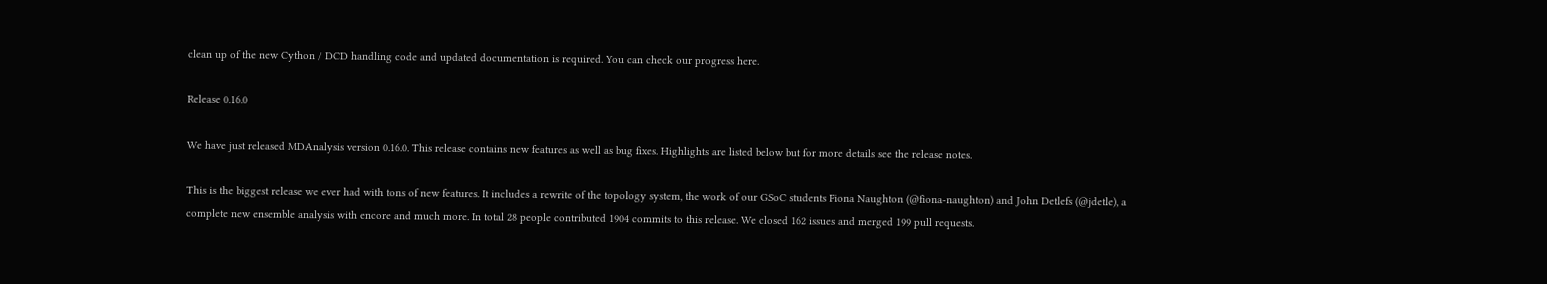clean up of the new Cython / DCD handling code and updated documentation is required. You can check our progress here.

Release 0.16.0

We have just released MDAnalysis version 0.16.0. This release contains new features as well as bug fixes. Highlights are listed below but for more details see the release notes.

This is the biggest release we ever had with tons of new features. It includes a rewrite of the topology system, the work of our GSoC students Fiona Naughton (@fiona-naughton) and John Detlefs (@jdetle), a complete new ensemble analysis with encore and much more. In total 28 people contributed 1904 commits to this release. We closed 162 issues and merged 199 pull requests.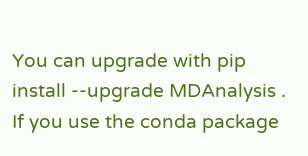You can upgrade with pip install --upgrade MDAnalysis . If you use the conda package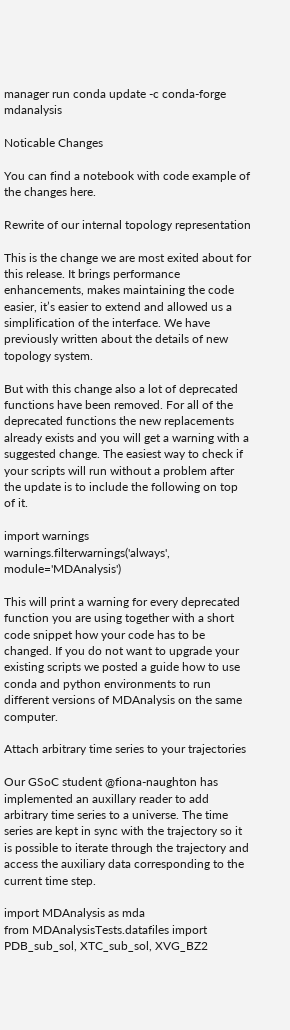manager run conda update -c conda-forge mdanalysis

Noticable Changes

You can find a notebook with code example of the changes here.

Rewrite of our internal topology representation

This is the change we are most exited about for this release. It brings performance enhancements, makes maintaining the code easier, it’s easier to extend and allowed us a simplification of the interface. We have previously written about the details of new topology system.

But with this change also a lot of deprecated functions have been removed. For all of the deprecated functions the new replacements already exists and you will get a warning with a suggested change. The easiest way to check if your scripts will run without a problem after the update is to include the following on top of it.

import warnings
warnings.filterwarnings('always', module='MDAnalysis')

This will print a warning for every deprecated function you are using together with a short code snippet how your code has to be changed. If you do not want to upgrade your existing scripts we posted a guide how to use conda and python environments to run different versions of MDAnalysis on the same computer.

Attach arbitrary time series to your trajectories

Our GSoC student @fiona-naughton has implemented an auxillary reader to add arbitrary time series to a universe. The time series are kept in sync with the trajectory so it is possible to iterate through the trajectory and access the auxiliary data corresponding to the current time step.

import MDAnalysis as mda
from MDAnalysisTests.datafiles import PDB_sub_sol, XTC_sub_sol, XVG_BZ2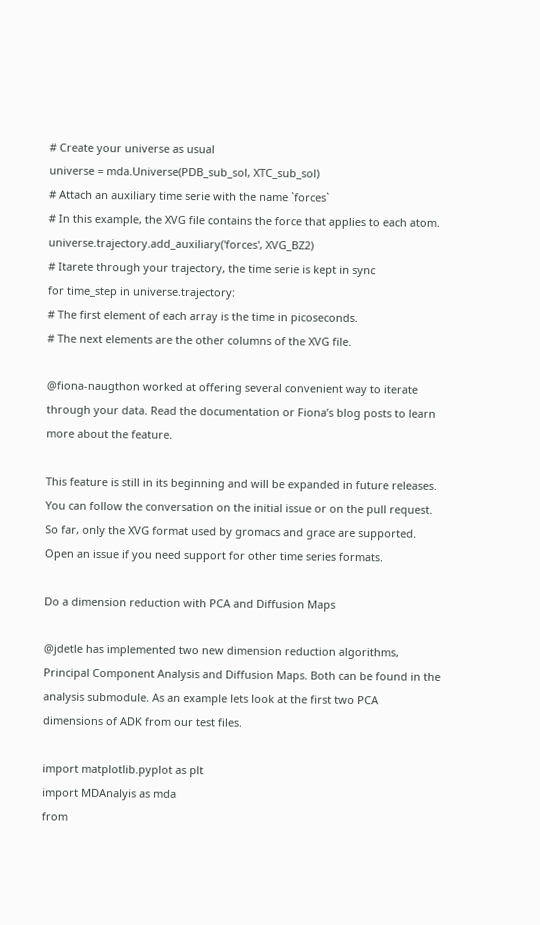# Create your universe as usual
universe = mda.Universe(PDB_sub_sol, XTC_sub_sol)
# Attach an auxiliary time serie with the name `forces`
# In this example, the XVG file contains the force that applies to each atom.
universe.trajectory.add_auxiliary('forces', XVG_BZ2)
# Itarete through your trajectory, the time serie is kept in sync
for time_step in universe.trajectory:
# The first element of each array is the time in picoseconds.
# The next elements are the other columns of the XVG file.

@fiona-naugthon worked at offering several convenient way to iterate through your data. Read the documentation or Fiona’s blog posts to learn more about the feature.

This feature is still in its beginning and will be expanded in future releases. You can follow the conversation on the initial issue or on the pull request. So far, only the XVG format used by gromacs and grace are supported. Open an issue if you need support for other time series formats.

Do a dimension reduction with PCA and Diffusion Maps

@jdetle has implemented two new dimension reduction algorithms, Principal Component Analysis and Diffusion Maps. Both can be found in the analysis submodule. As an example lets look at the first two PCA dimensions of ADK from our test files.

import matplotlib.pyplot as plt
import MDAnalyis as mda
from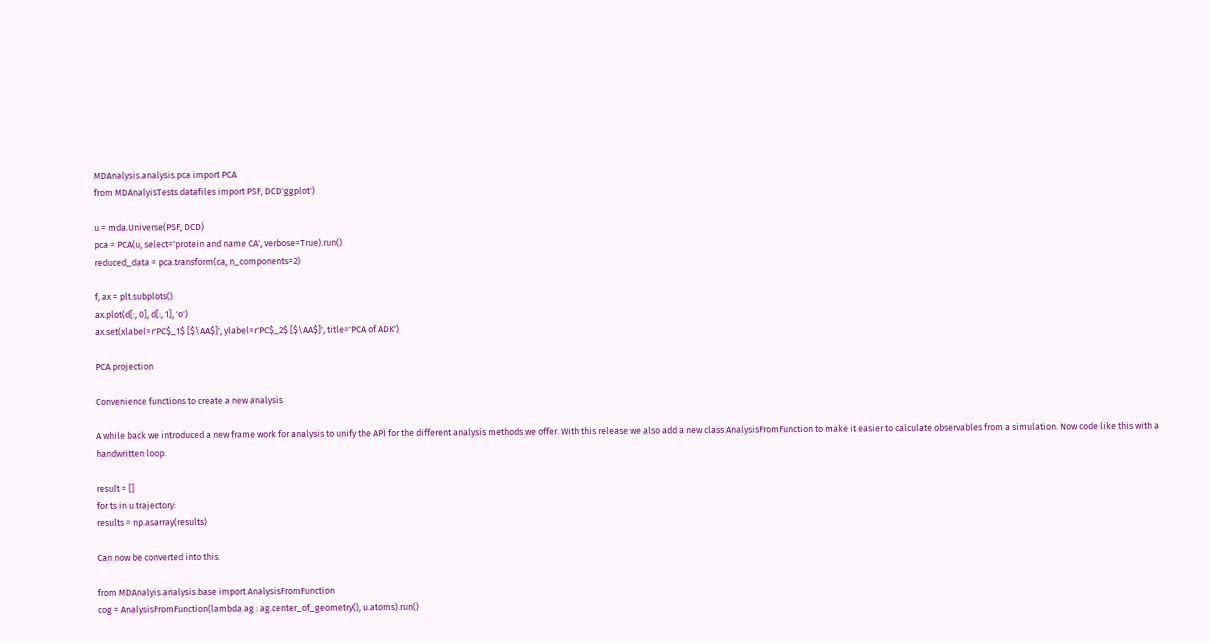MDAnalysis.analysis.pca import PCA
from MDAnalyisTests.datafiles import PSF, DCD'ggplot')

u = mda.Universe(PSF, DCD)
pca = PCA(u, select='protein and name CA', verbose=True).run()
reduced_data = pca.transform(ca, n_components=2)

f, ax = plt.subplots()
ax.plot(d[:, 0], d[:, 1], 'o')
ax.set(xlabel=r'PC$_1$ [$\AA$]', ylabel=r'PC$_2$ [$\AA$]', title='PCA of ADK')

PCA projection

Convenience functions to create a new analysis

A while back we introduced a new frame work for analysis to unify the API for the different analysis methods we offer. With this release we also add a new class AnalysisFromFunction to make it easier to calculate observables from a simulation. Now code like this with a handwritten loop.

result = []
for ts in u.trajectory:
results = np.asarray(results)

Can now be converted into this.

from MDAnalyis.analysis.base import AnalysisFromFunction
cog = AnalysisFromFunction(lambda ag : ag.center_of_geometry(), u.atoms).run()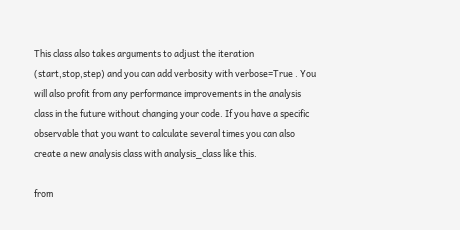This class also takes arguments to adjust the iteration (start,stop,step) and you can add verbosity with verbose=True . You will also profit from any performance improvements in the analysis class in the future without changing your code. If you have a specific observable that you want to calculate several times you can also create a new analysis class with analysis_class like this.

from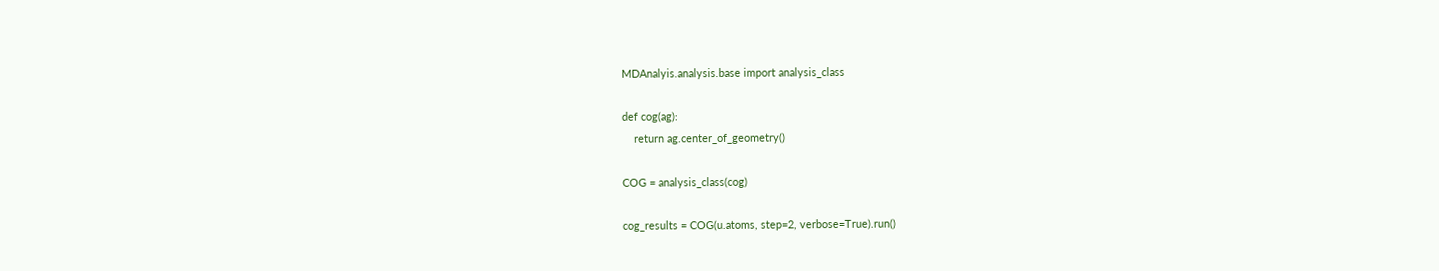MDAnalyis.analysis.base import analysis_class

def cog(ag):
    return ag.center_of_geometry()

COG = analysis_class(cog)

cog_results = COG(u.atoms, step=2, verbose=True).run()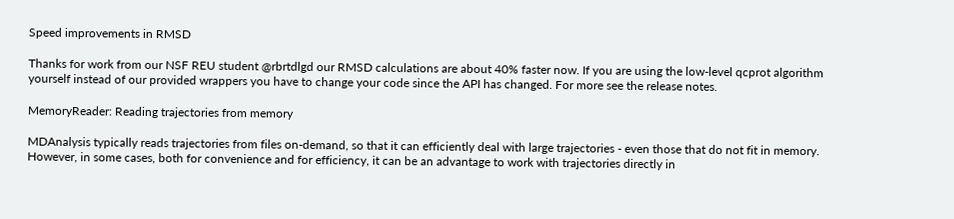Speed improvements in RMSD

Thanks for work from our NSF REU student @rbrtdlgd our RMSD calculations are about 40% faster now. If you are using the low-level qcprot algorithm yourself instead of our provided wrappers you have to change your code since the API has changed. For more see the release notes.

MemoryReader: Reading trajectories from memory

MDAnalysis typically reads trajectories from files on-demand, so that it can efficiently deal with large trajectories - even those that do not fit in memory. However, in some cases, both for convenience and for efficiency, it can be an advantage to work with trajectories directly in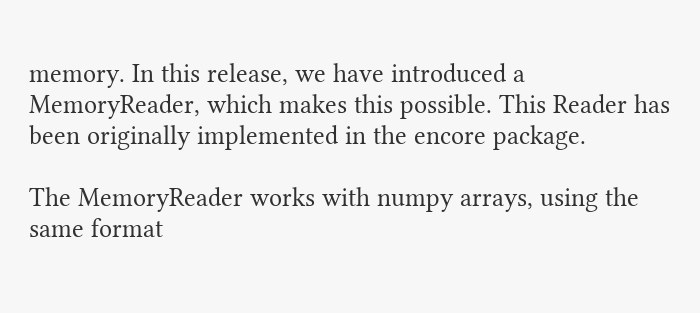memory. In this release, we have introduced a MemoryReader, which makes this possible. This Reader has been originally implemented in the encore package.

The MemoryReader works with numpy arrays, using the same format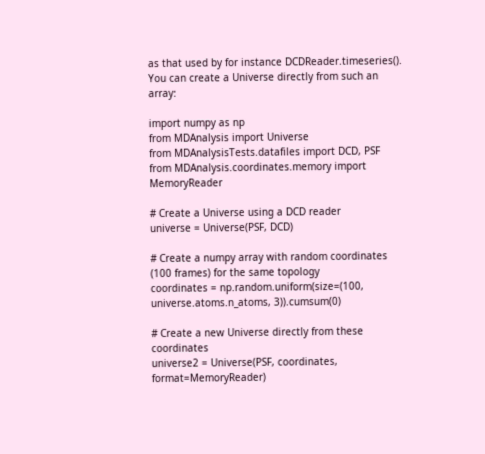as that used by for instance DCDReader.timeseries(). You can create a Universe directly from such an array:

import numpy as np
from MDAnalysis import Universe
from MDAnalysisTests.datafiles import DCD, PSF
from MDAnalysis.coordinates.memory import MemoryReader

# Create a Universe using a DCD reader
universe = Universe(PSF, DCD)

# Create a numpy array with random coordinates (100 frames) for the same topology
coordinates = np.random.uniform(size=(100, universe.atoms.n_atoms, 3)).cumsum(0)

# Create a new Universe directly from these coordinates
universe2 = Universe(PSF, coordinates, format=MemoryReader)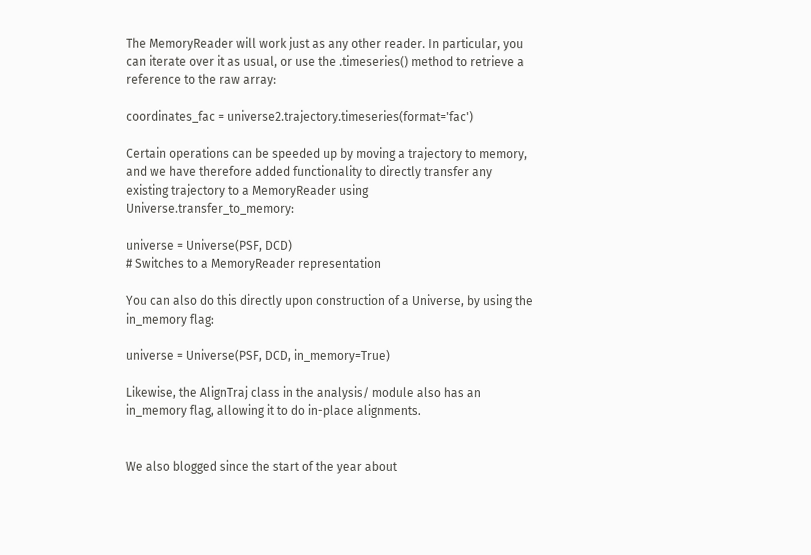The MemoryReader will work just as any other reader. In particular, you can iterate over it as usual, or use the .timeseries() method to retrieve a reference to the raw array:

coordinates_fac = universe2.trajectory.timeseries(format='fac')

Certain operations can be speeded up by moving a trajectory to memory, and we have therefore added functionality to directly transfer any existing trajectory to a MemoryReader using Universe.transfer_to_memory:

universe = Universe(PSF, DCD)
# Switches to a MemoryReader representation

You can also do this directly upon construction of a Universe, by using the in_memory flag:

universe = Universe(PSF, DCD, in_memory=True)

Likewise, the AlignTraj class in the analysis/ module also has an in_memory flag, allowing it to do in-place alignments.


We also blogged since the start of the year about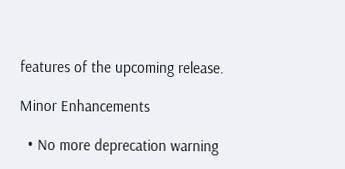features of the upcoming release.

Minor Enhancements

  • No more deprecation warning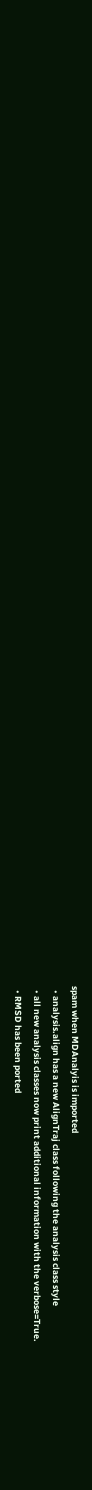spam when MDAnalyis is imported
  • analysis.align has a new AlignTraj class following the analysis class style
  • all new analysis classes now print additional information with the verbose=True.
  • RMSD has been ported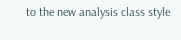to the new analysis class style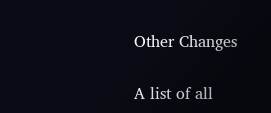Other Changes

A list of all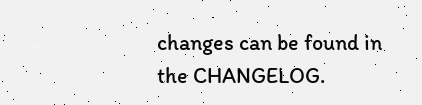changes can be found in the CHANGELOG.